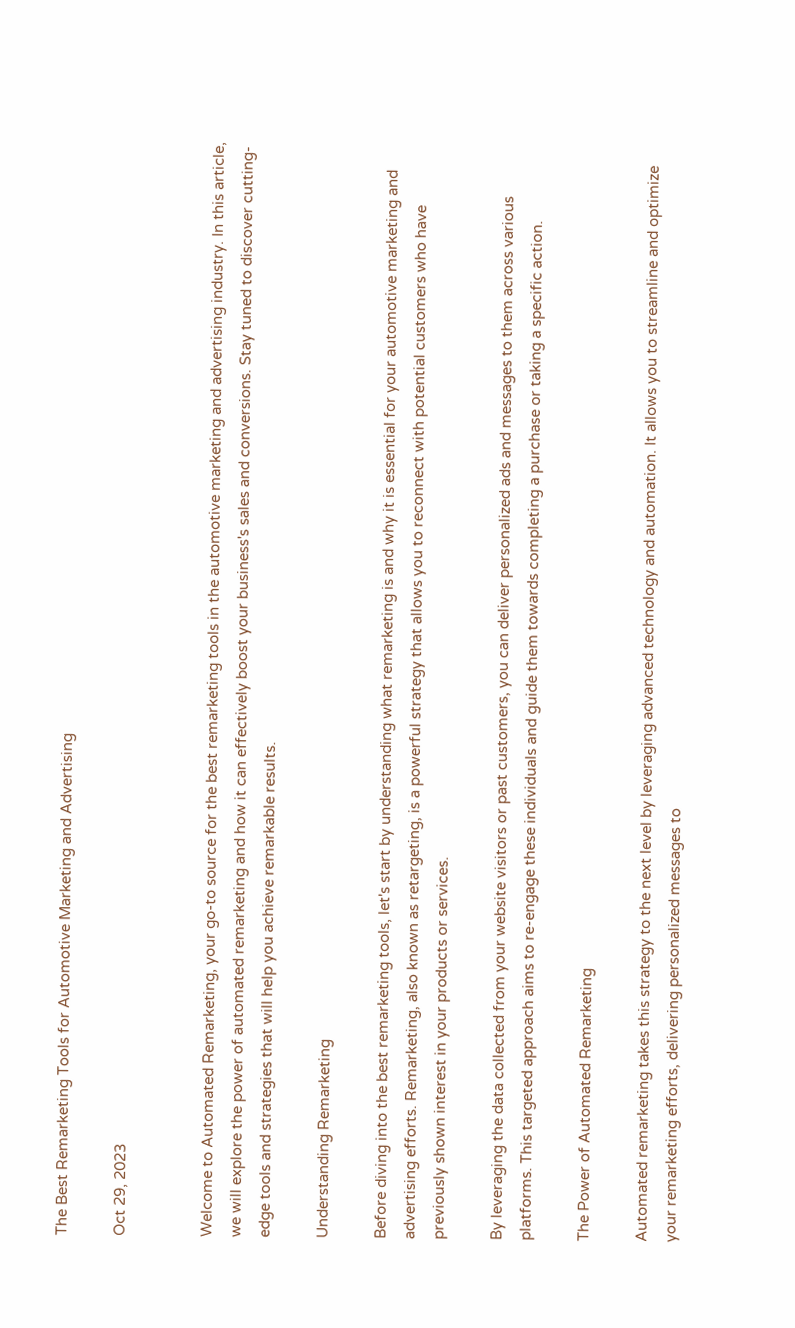The Best Remarketing Tools for Automotive Marketing and Advertising

Oct 29, 2023


Welcome to Automated Remarketing, your go-to source for the best remarketing tools in the automotive marketing and advertising industry. In this article, we will explore the power of automated remarketing and how it can effectively boost your business's sales and conversions. Stay tuned to discover cutting-edge tools and strategies that will help you achieve remarkable results.

Understanding Remarketing

Before diving into the best remarketing tools, let's start by understanding what remarketing is and why it is essential for your automotive marketing and advertising efforts. Remarketing, also known as retargeting, is a powerful strategy that allows you to reconnect with potential customers who have previously shown interest in your products or services.

By leveraging the data collected from your website visitors or past customers, you can deliver personalized ads and messages to them across various platforms. This targeted approach aims to re-engage these individuals and guide them towards completing a purchase or taking a specific action.

The Power of Automated Remarketing

Automated remarketing takes this strategy to the next level by leveraging advanced technology and automation. It allows you to streamline and optimize your remarketing efforts, delivering personalized messages to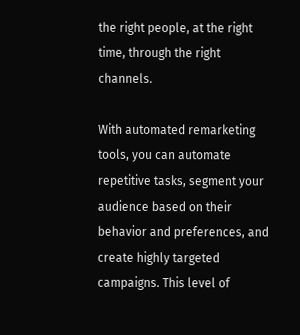the right people, at the right time, through the right channels.

With automated remarketing tools, you can automate repetitive tasks, segment your audience based on their behavior and preferences, and create highly targeted campaigns. This level of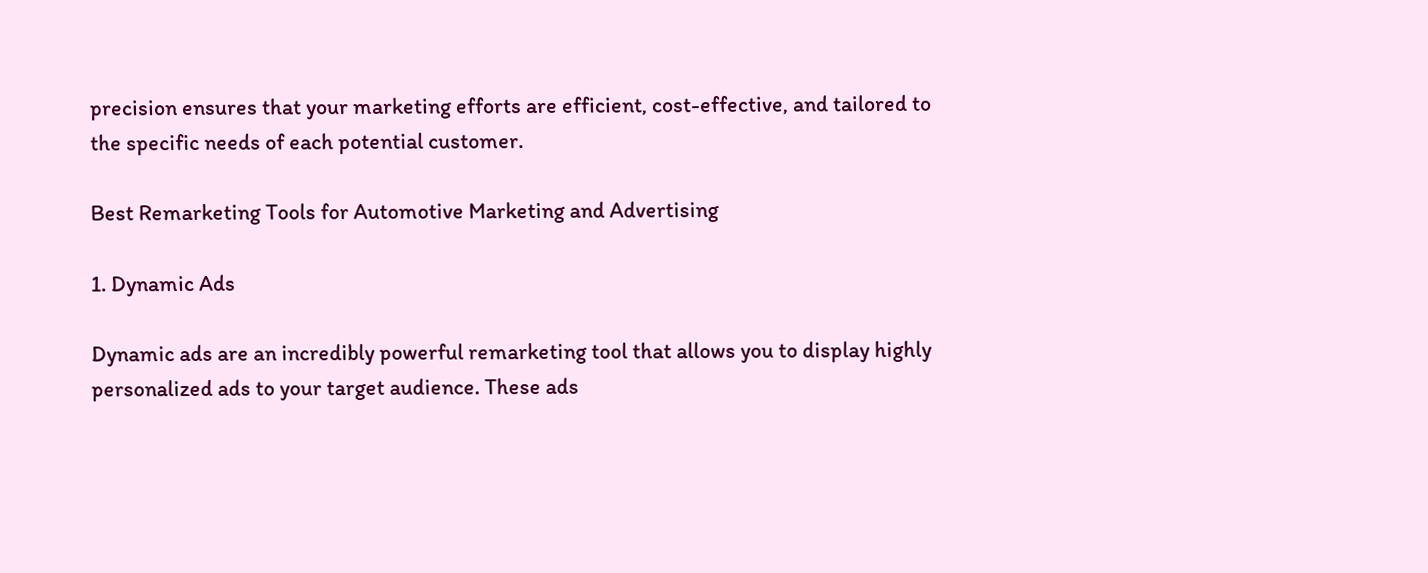precision ensures that your marketing efforts are efficient, cost-effective, and tailored to the specific needs of each potential customer.

Best Remarketing Tools for Automotive Marketing and Advertising

1. Dynamic Ads

Dynamic ads are an incredibly powerful remarketing tool that allows you to display highly personalized ads to your target audience. These ads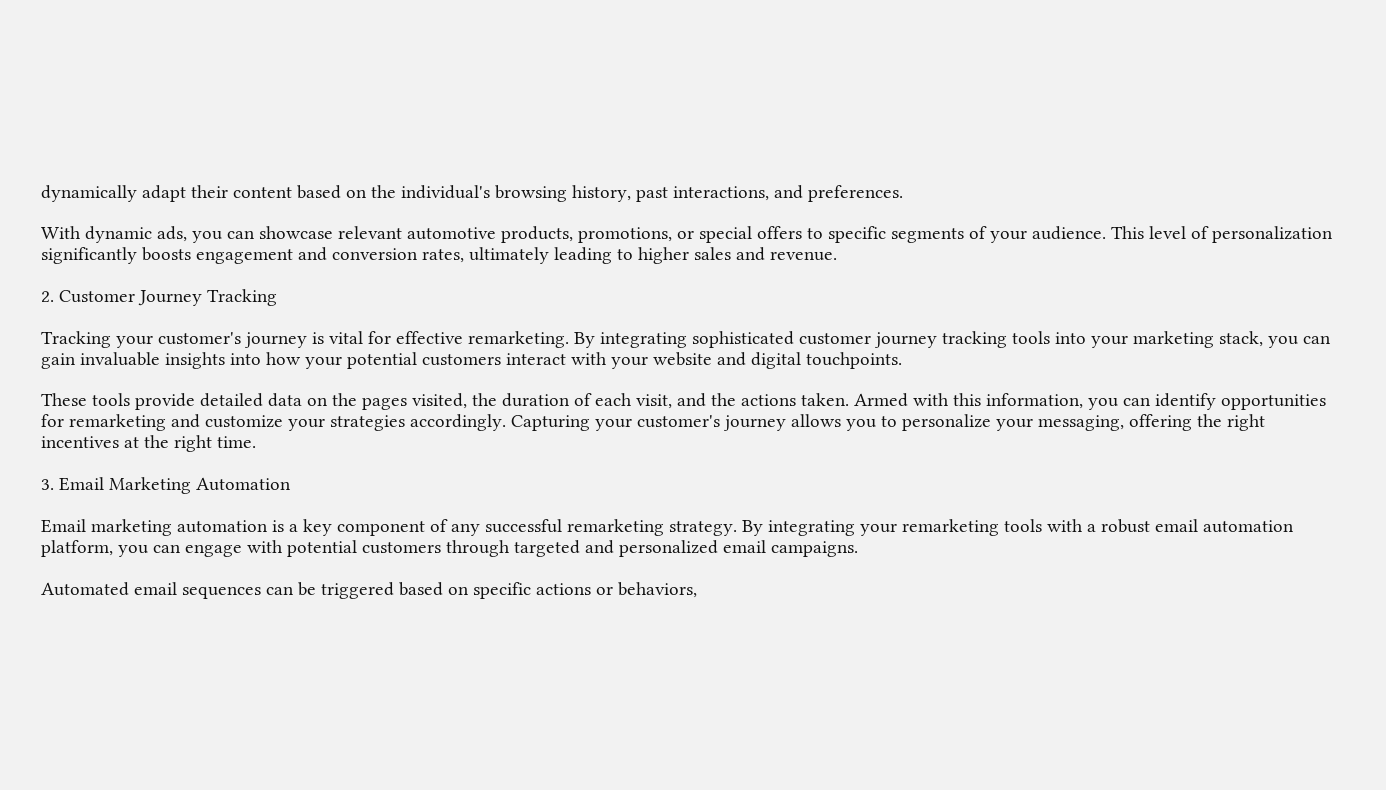dynamically adapt their content based on the individual's browsing history, past interactions, and preferences.

With dynamic ads, you can showcase relevant automotive products, promotions, or special offers to specific segments of your audience. This level of personalization significantly boosts engagement and conversion rates, ultimately leading to higher sales and revenue.

2. Customer Journey Tracking

Tracking your customer's journey is vital for effective remarketing. By integrating sophisticated customer journey tracking tools into your marketing stack, you can gain invaluable insights into how your potential customers interact with your website and digital touchpoints.

These tools provide detailed data on the pages visited, the duration of each visit, and the actions taken. Armed with this information, you can identify opportunities for remarketing and customize your strategies accordingly. Capturing your customer's journey allows you to personalize your messaging, offering the right incentives at the right time.

3. Email Marketing Automation

Email marketing automation is a key component of any successful remarketing strategy. By integrating your remarketing tools with a robust email automation platform, you can engage with potential customers through targeted and personalized email campaigns.

Automated email sequences can be triggered based on specific actions or behaviors,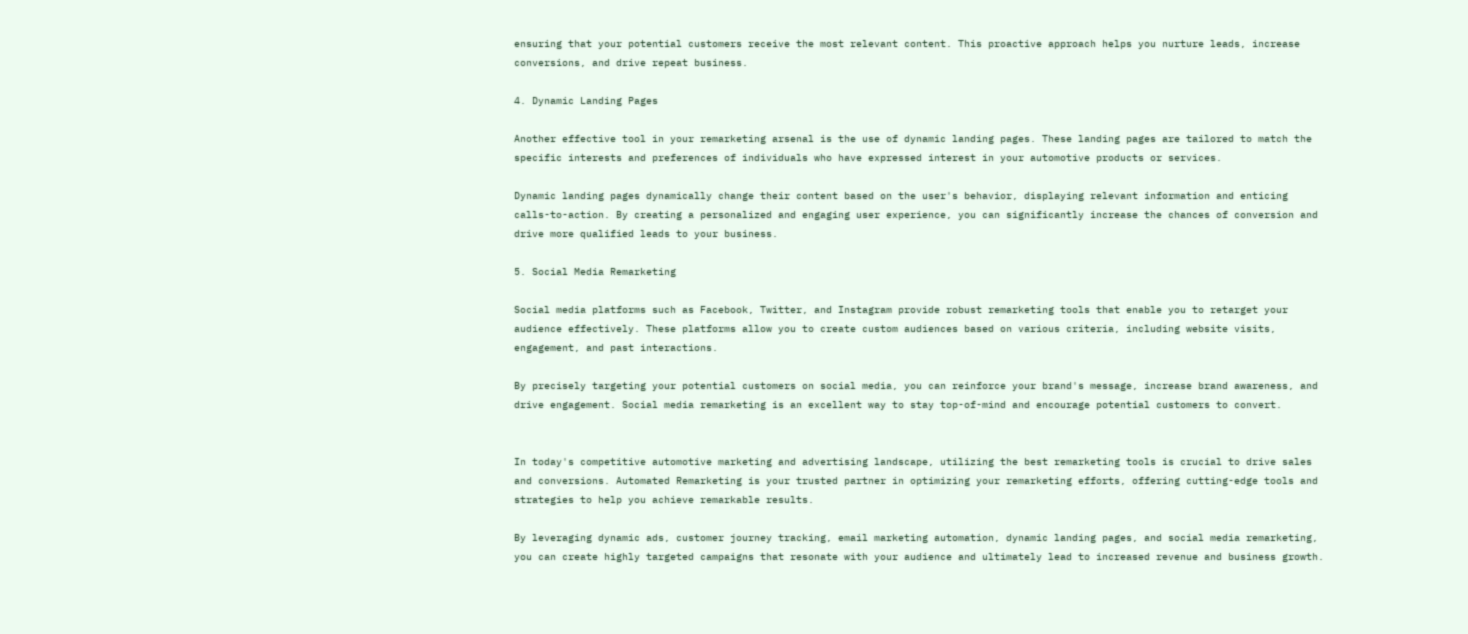ensuring that your potential customers receive the most relevant content. This proactive approach helps you nurture leads, increase conversions, and drive repeat business.

4. Dynamic Landing Pages

Another effective tool in your remarketing arsenal is the use of dynamic landing pages. These landing pages are tailored to match the specific interests and preferences of individuals who have expressed interest in your automotive products or services.

Dynamic landing pages dynamically change their content based on the user's behavior, displaying relevant information and enticing calls-to-action. By creating a personalized and engaging user experience, you can significantly increase the chances of conversion and drive more qualified leads to your business.

5. Social Media Remarketing

Social media platforms such as Facebook, Twitter, and Instagram provide robust remarketing tools that enable you to retarget your audience effectively. These platforms allow you to create custom audiences based on various criteria, including website visits, engagement, and past interactions.

By precisely targeting your potential customers on social media, you can reinforce your brand's message, increase brand awareness, and drive engagement. Social media remarketing is an excellent way to stay top-of-mind and encourage potential customers to convert.


In today's competitive automotive marketing and advertising landscape, utilizing the best remarketing tools is crucial to drive sales and conversions. Automated Remarketing is your trusted partner in optimizing your remarketing efforts, offering cutting-edge tools and strategies to help you achieve remarkable results.

By leveraging dynamic ads, customer journey tracking, email marketing automation, dynamic landing pages, and social media remarketing, you can create highly targeted campaigns that resonate with your audience and ultimately lead to increased revenue and business growth.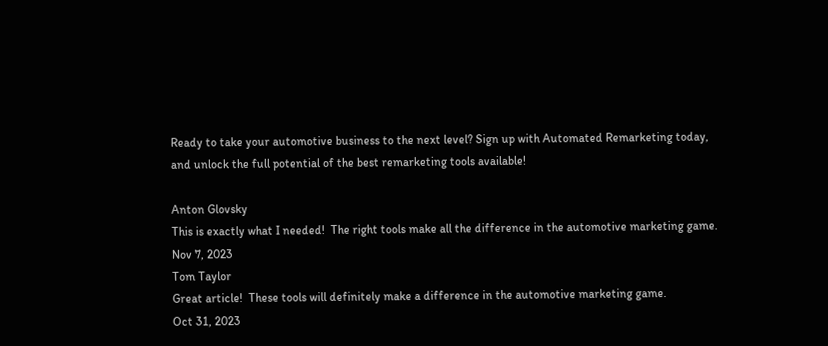Ready to take your automotive business to the next level? Sign up with Automated Remarketing today, and unlock the full potential of the best remarketing tools available!

Anton Glovsky
This is exactly what I needed!  The right tools make all the difference in the automotive marketing game.
Nov 7, 2023
Tom Taylor
Great article!  These tools will definitely make a difference in the automotive marketing game.
Oct 31, 2023